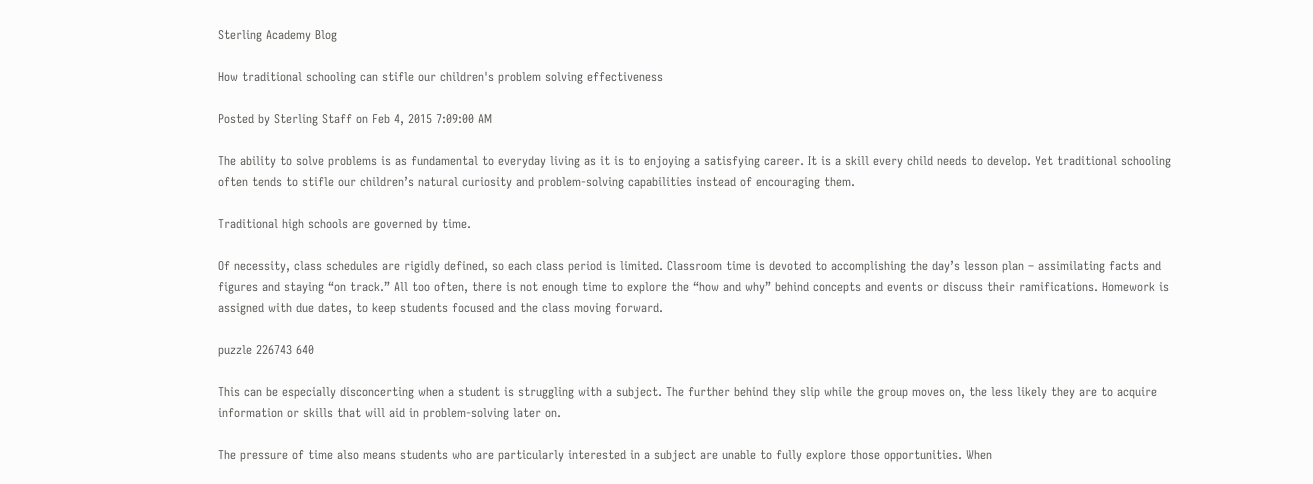Sterling Academy Blog

How traditional schooling can stifle our children's problem solving effectiveness

Posted by Sterling Staff on Feb 4, 2015 7:09:00 AM

The ability to solve problems is as fundamental to everyday living as it is to enjoying a satisfying career. It is a skill every child needs to develop. Yet traditional schooling often tends to stifle our children’s natural curiosity and problem-solving capabilities instead of encouraging them.

Traditional high schools are governed by time.

Of necessity, class schedules are rigidly defined, so each class period is limited. Classroom time is devoted to accomplishing the day’s lesson plan – assimilating facts and figures and staying “on track.” All too often, there is not enough time to explore the “how and why” behind concepts and events or discuss their ramifications. Homework is assigned with due dates, to keep students focused and the class moving forward.

puzzle 226743 640

This can be especially disconcerting when a student is struggling with a subject. The further behind they slip while the group moves on, the less likely they are to acquire information or skills that will aid in problem-solving later on.

The pressure of time also means students who are particularly interested in a subject are unable to fully explore those opportunities. When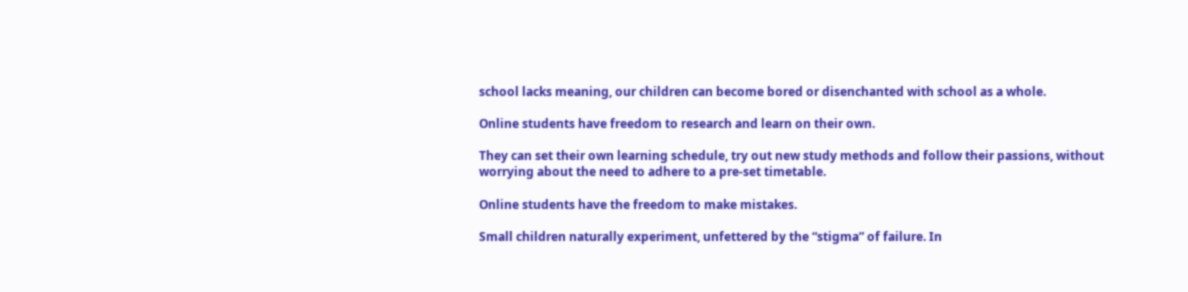school lacks meaning, our children can become bored or disenchanted with school as a whole.

Online students have freedom to research and learn on their own.

They can set their own learning schedule, try out new study methods and follow their passions, without worrying about the need to adhere to a pre-set timetable.

Online students have the freedom to make mistakes.

Small children naturally experiment, unfettered by the “stigma” of failure. In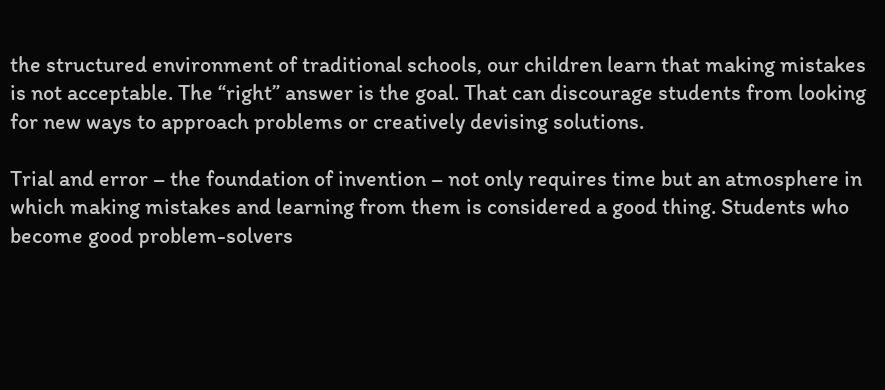the structured environment of traditional schools, our children learn that making mistakes is not acceptable. The “right” answer is the goal. That can discourage students from looking for new ways to approach problems or creatively devising solutions.

Trial and error – the foundation of invention – not only requires time but an atmosphere in which making mistakes and learning from them is considered a good thing. Students who become good problem-solvers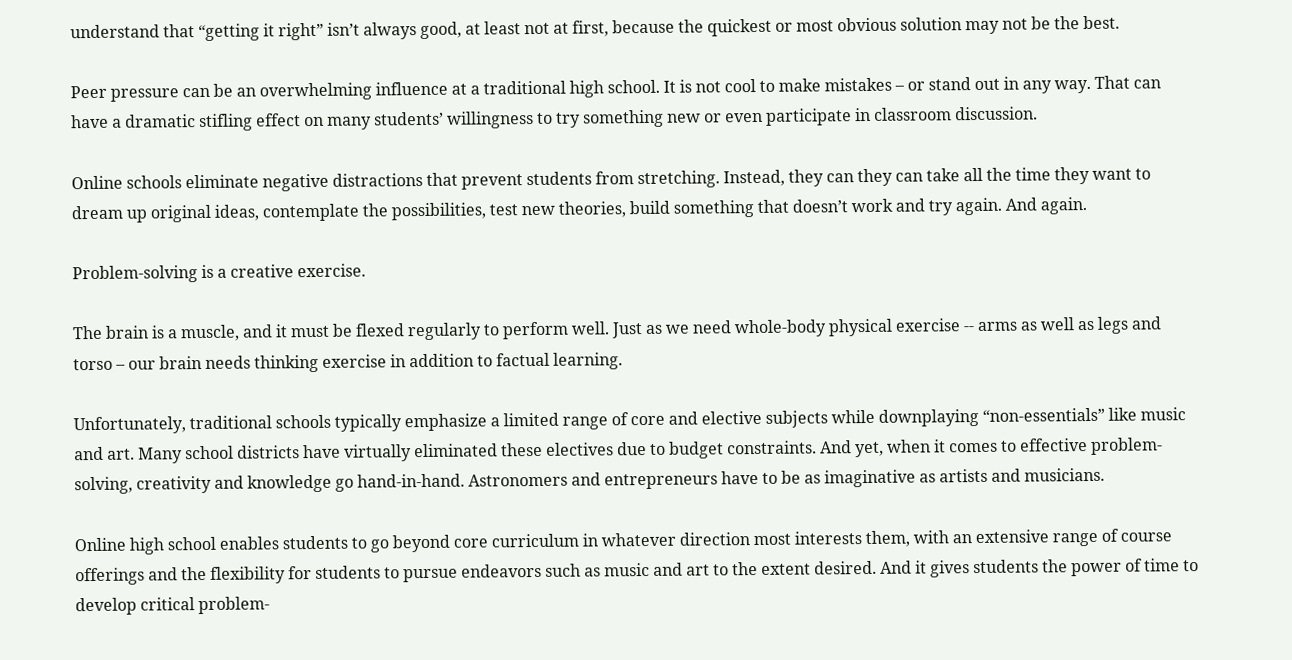understand that “getting it right” isn’t always good, at least not at first, because the quickest or most obvious solution may not be the best.

Peer pressure can be an overwhelming influence at a traditional high school. It is not cool to make mistakes – or stand out in any way. That can have a dramatic stifling effect on many students’ willingness to try something new or even participate in classroom discussion.

Online schools eliminate negative distractions that prevent students from stretching. Instead, they can they can take all the time they want to dream up original ideas, contemplate the possibilities, test new theories, build something that doesn’t work and try again. And again.

Problem-solving is a creative exercise.

The brain is a muscle, and it must be flexed regularly to perform well. Just as we need whole-body physical exercise -- arms as well as legs and torso – our brain needs thinking exercise in addition to factual learning.

Unfortunately, traditional schools typically emphasize a limited range of core and elective subjects while downplaying “non-essentials” like music and art. Many school districts have virtually eliminated these electives due to budget constraints. And yet, when it comes to effective problem-solving, creativity and knowledge go hand-in-hand. Astronomers and entrepreneurs have to be as imaginative as artists and musicians.

Online high school enables students to go beyond core curriculum in whatever direction most interests them, with an extensive range of course offerings and the flexibility for students to pursue endeavors such as music and art to the extent desired. And it gives students the power of time to develop critical problem-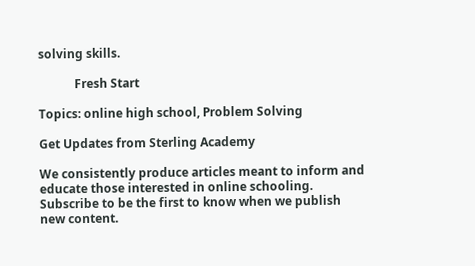solving skills.

            Fresh Start

Topics: online high school, Problem Solving

Get Updates from Sterling Academy

We consistently produce articles meant to inform and educate those interested in online schooling. Subscribe to be the first to know when we publish new content.